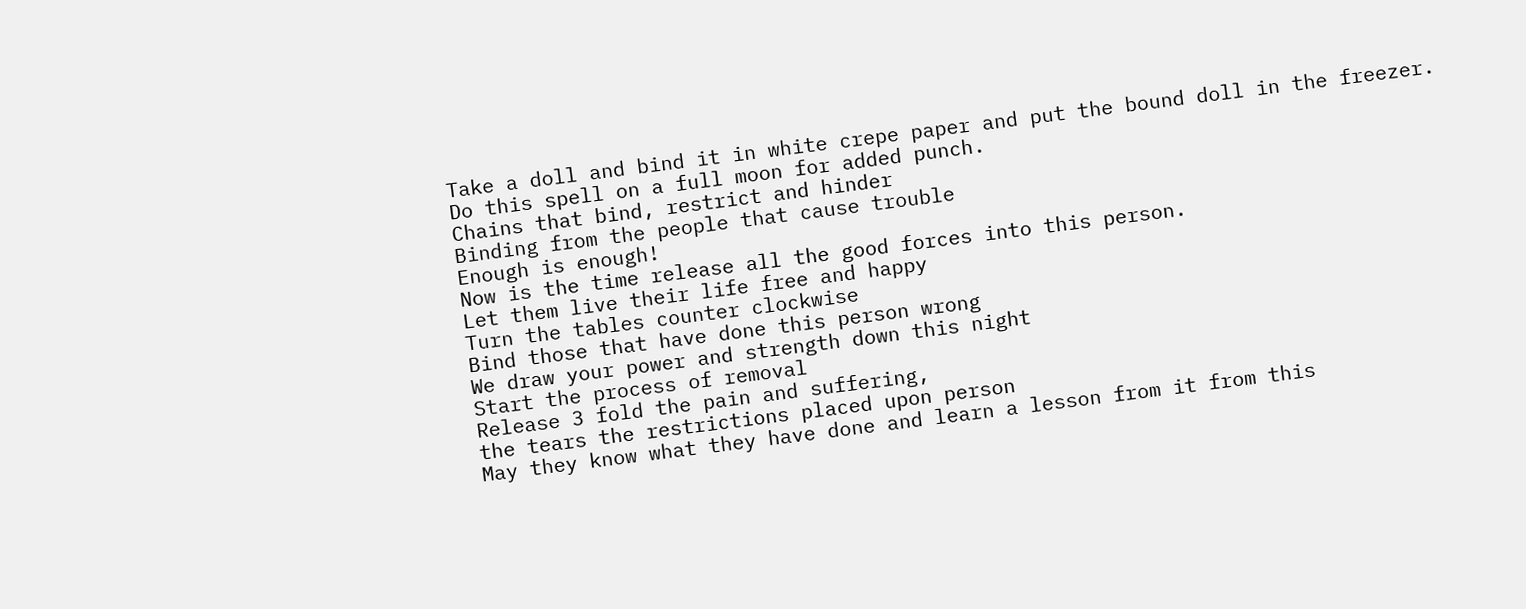Take a doll and bind it in white crepe paper and put the bound doll in the freezer.
Do this spell on a full moon for added punch.
Chains that bind, restrict and hinder
Binding from the people that cause trouble
Enough is enough!
Now is the time release all the good forces into this person.
Let them live their life free and happy
Turn the tables counter clockwise
Bind those that have done this person wrong
We draw your power and strength down this night
Start the process of removal
Release 3 fold the pain and suffering,
the tears the restrictions placed upon person
May they know what they have done and learn a lesson from it from this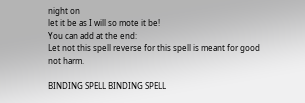night on
let it be as I will so mote it be!
You can add at the end:
Let not this spell reverse for this spell is meant for good not harm.

BINDING SPELL BINDING SPELL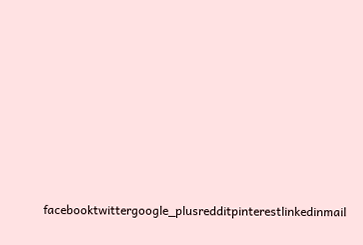facebooktwittergoogle_plusredditpinterestlinkedinmail